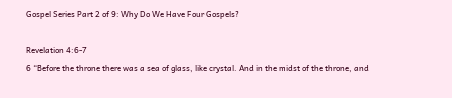Gospel Series Part 2 of 9: Why Do We Have Four Gospels?

Revelation 4:6-7
6 “Before the throne there was a sea of glass, like crystal. And in the midst of the throne, and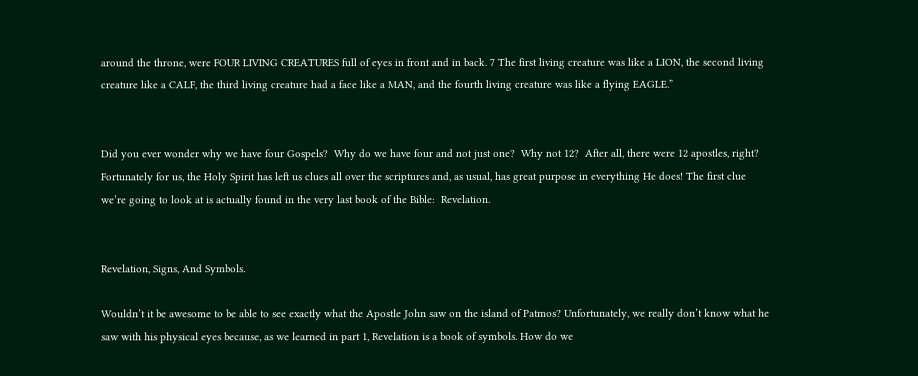around the throne, were FOUR LIVING CREATURES full of eyes in front and in back. 7 The first living creature was like a LION, the second living creature like a CALF, the third living creature had a face like a MAN, and the fourth living creature was like a flying EAGLE.”


Did you ever wonder why we have four Gospels?  Why do we have four and not just one?  Why not 12?  After all, there were 12 apostles, right?  Fortunately for us, the Holy Spirit has left us clues all over the scriptures and, as usual, has great purpose in everything He does! The first clue we’re going to look at is actually found in the very last book of the Bible:  Revelation.


Revelation, Signs, And Symbols.

Wouldn’t it be awesome to be able to see exactly what the Apostle John saw on the island of Patmos? Unfortunately, we really don’t know what he saw with his physical eyes because, as we learned in part 1, Revelation is a book of symbols. How do we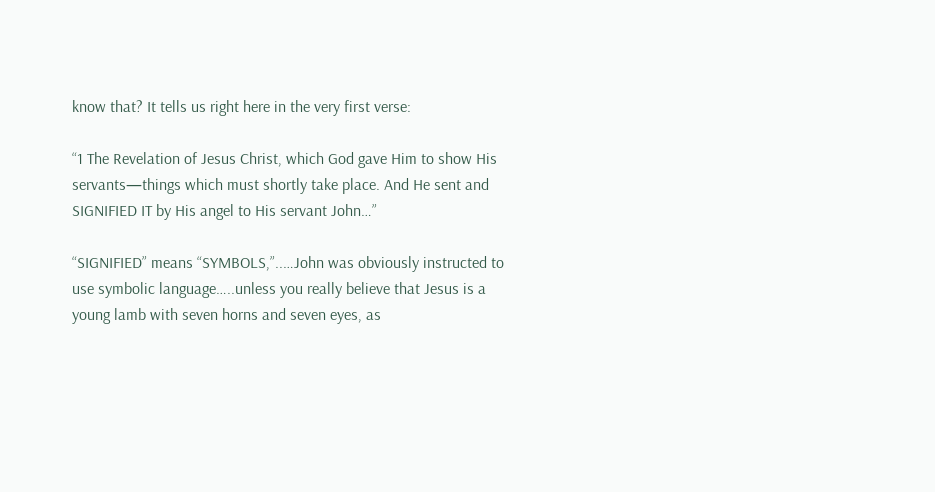know that? It tells us right here in the very first verse:

“1 The Revelation of Jesus Christ, which God gave Him to show His servants—things which must shortly take place. And He sent and SIGNIFIED IT by His angel to His servant John…”

“SIGNIFIED” means “SYMBOLS,”..…John was obviously instructed to use symbolic language…..unless you really believe that Jesus is a young lamb with seven horns and seven eyes, as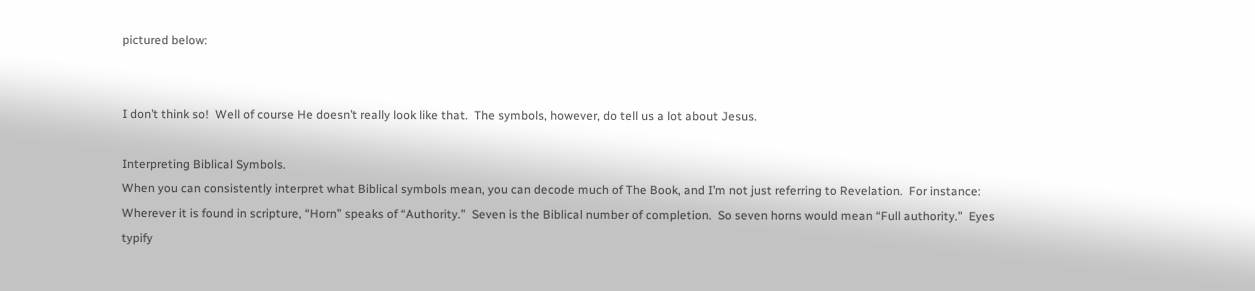pictured below:


I don’t think so!  Well of course He doesn’t really look like that.  The symbols, however, do tell us a lot about Jesus.

Interpreting Biblical Symbols.
When you can consistently interpret what Biblical symbols mean, you can decode much of The Book, and I’m not just referring to Revelation.  For instance:  Wherever it is found in scripture, “Horn” speaks of “Authority.”  Seven is the Biblical number of completion.  So seven horns would mean “Full authority.”  Eyes typify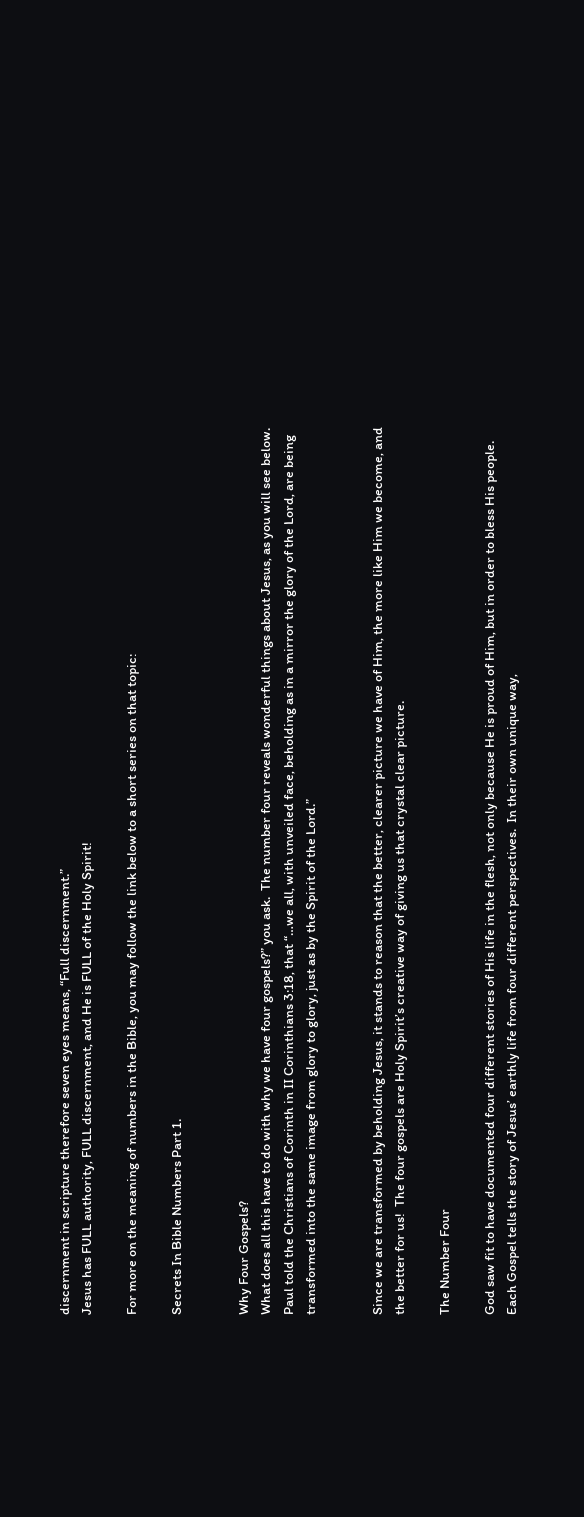discernment in scripture therefore seven eyes means, “Full discernment.”
Jesus has FULL authority, FULL discernment, and He is FULL of the Holy Spirit!

For more on the meaning of numbers in the Bible, you may follow the link below to a short series on that topic:

Secrets In Bible Numbers Part 1.


Why Four Gospels?
What does all this have to do with why we have four gospels?” you ask.  The number four reveals wonderful things about Jesus, as you will see below. Paul told the Christians of Corinth in II Corinthians 3:18, that “…we all, with unveiled face, beholding as in a mirror the glory of the Lord, are being transformed into the same image from glory to glory, just as by the Spirit of the Lord.”


Since we are transformed by beholding Jesus, it stands to reason that the better, clearer picture we have of Him, the more like Him we become, and the better for us!  The four gospels are Holy Spirit’s creative way of giving us that crystal clear picture.

The Number Four

God saw fit to have documented four different stories of His life in the flesh, not only because He is proud of Him, but in order to bless His people. Each Gospel tells the story of Jesus’ earthly life from four different perspectives.  In their own unique way,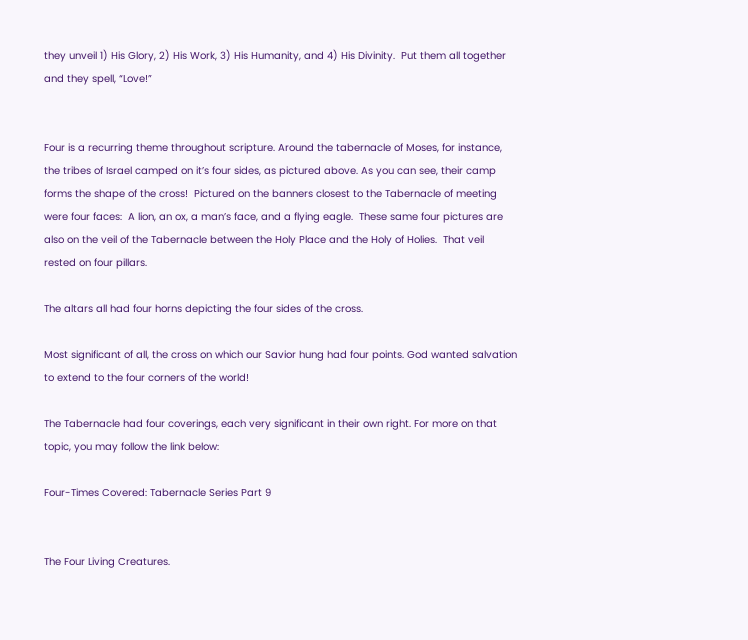they unveil 1) His Glory, 2) His Work, 3) His Humanity, and 4) His Divinity.  Put them all together and they spell, “Love!”


Four is a recurring theme throughout scripture. Around the tabernacle of Moses, for instance, the tribes of Israel camped on it’s four sides, as pictured above. As you can see, their camp forms the shape of the cross!  Pictured on the banners closest to the Tabernacle of meeting were four faces:  A lion, an ox, a man’s face, and a flying eagle.  These same four pictures are also on the veil of the Tabernacle between the Holy Place and the Holy of Holies.  That veil rested on four pillars.

The altars all had four horns depicting the four sides of the cross.

Most significant of all, the cross on which our Savior hung had four points. God wanted salvation to extend to the four corners of the world!

The Tabernacle had four coverings, each very significant in their own right. For more on that topic, you may follow the link below:

Four-Times Covered: Tabernacle Series Part 9


The Four Living Creatures.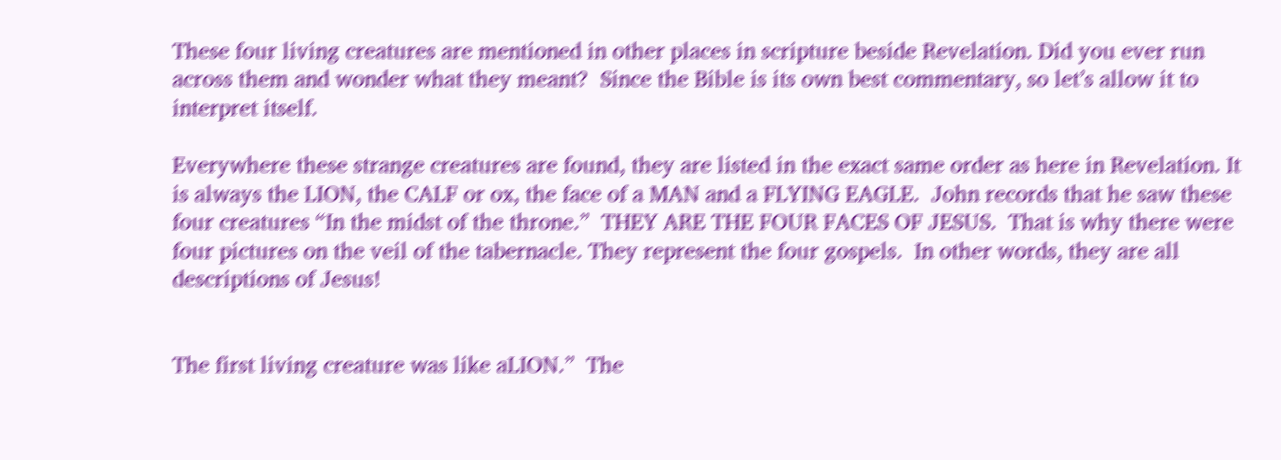These four living creatures are mentioned in other places in scripture beside Revelation. Did you ever run across them and wonder what they meant?  Since the Bible is its own best commentary, so let’s allow it to interpret itself.

Everywhere these strange creatures are found, they are listed in the exact same order as here in Revelation. It is always the LION, the CALF or ox, the face of a MAN and a FLYING EAGLE.  John records that he saw these four creatures “In the midst of the throne.”  THEY ARE THE FOUR FACES OF JESUS.  That is why there were four pictures on the veil of the tabernacle. They represent the four gospels.  In other words, they are all descriptions of Jesus!


The first living creature was like aLION.”  The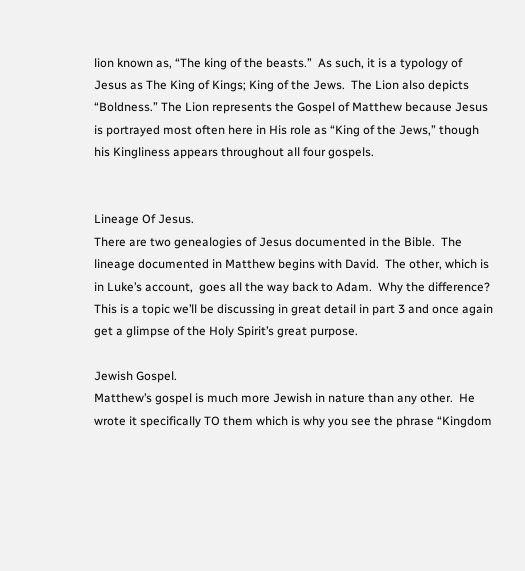lion known as, “The king of the beasts.”  As such, it is a typology of Jesus as The King of Kings; King of the Jews.  The Lion also depicts “Boldness.” The Lion represents the Gospel of Matthew because Jesus is portrayed most often here in His role as “King of the Jews,” though his Kingliness appears throughout all four gospels.


Lineage Of Jesus.
There are two genealogies of Jesus documented in the Bible.  The lineage documented in Matthew begins with David.  The other, which is in Luke’s account,  goes all the way back to Adam.  Why the difference? This is a topic we’ll be discussing in great detail in part 3 and once again get a glimpse of the Holy Spirit’s great purpose.

Jewish Gospel.
Matthew’s gospel is much more Jewish in nature than any other.  He wrote it specifically TO them which is why you see the phrase “Kingdom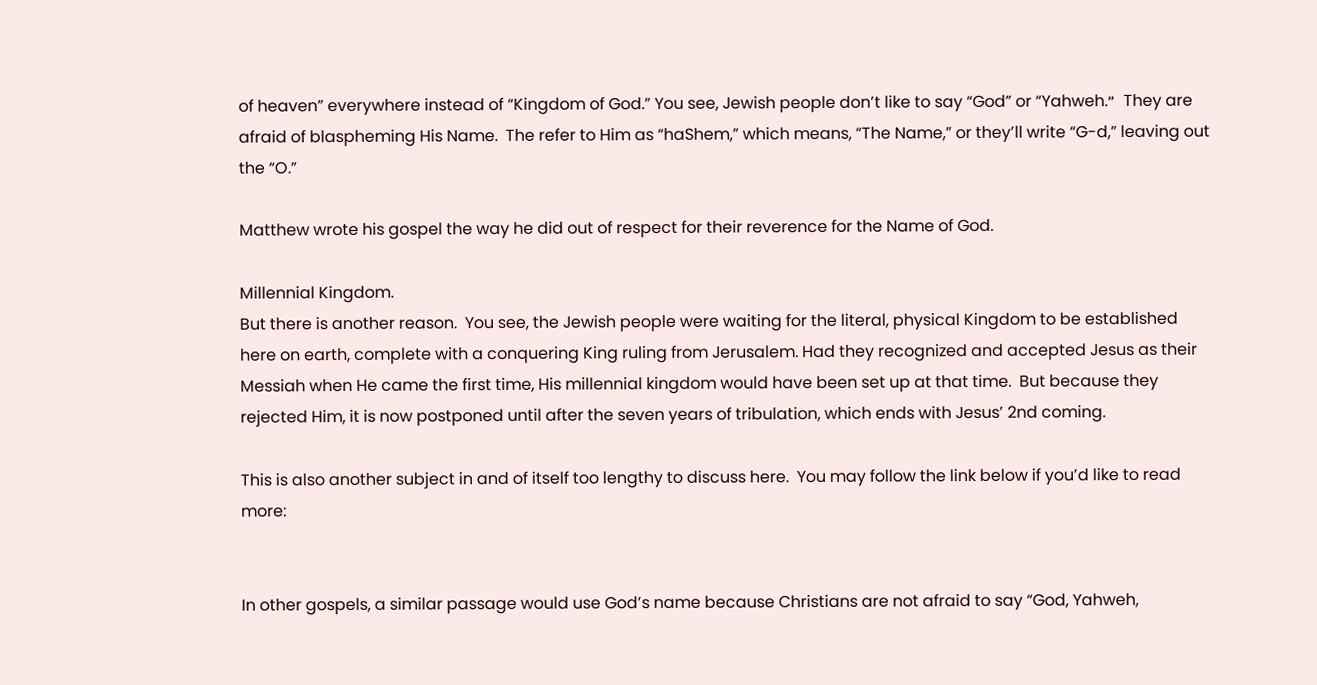of heaven” everywhere instead of “Kingdom of God.” You see, Jewish people don’t like to say “God” or “Yahweh.״  They are afraid of blaspheming His Name.  The refer to Him as “haShem,” which means, “The Name,” or they’ll write “G-d,” leaving out the “O.”

Matthew wrote his gospel the way he did out of respect for their reverence for the Name of God.

Millennial Kingdom.
But there is another reason.  You see, the Jewish people were waiting for the literal, physical Kingdom to be established here on earth, complete with a conquering King ruling from Jerusalem. Had they recognized and accepted Jesus as their Messiah when He came the first time, His millennial kingdom would have been set up at that time.  But because they rejected Him, it is now postponed until after the seven years of tribulation, which ends with Jesus’ 2nd coming.

This is also another subject in and of itself too lengthy to discuss here.  You may follow the link below if you’d like to read more:


In other gospels, a similar passage would use God’s name because Christians are not afraid to say “God, Yahweh,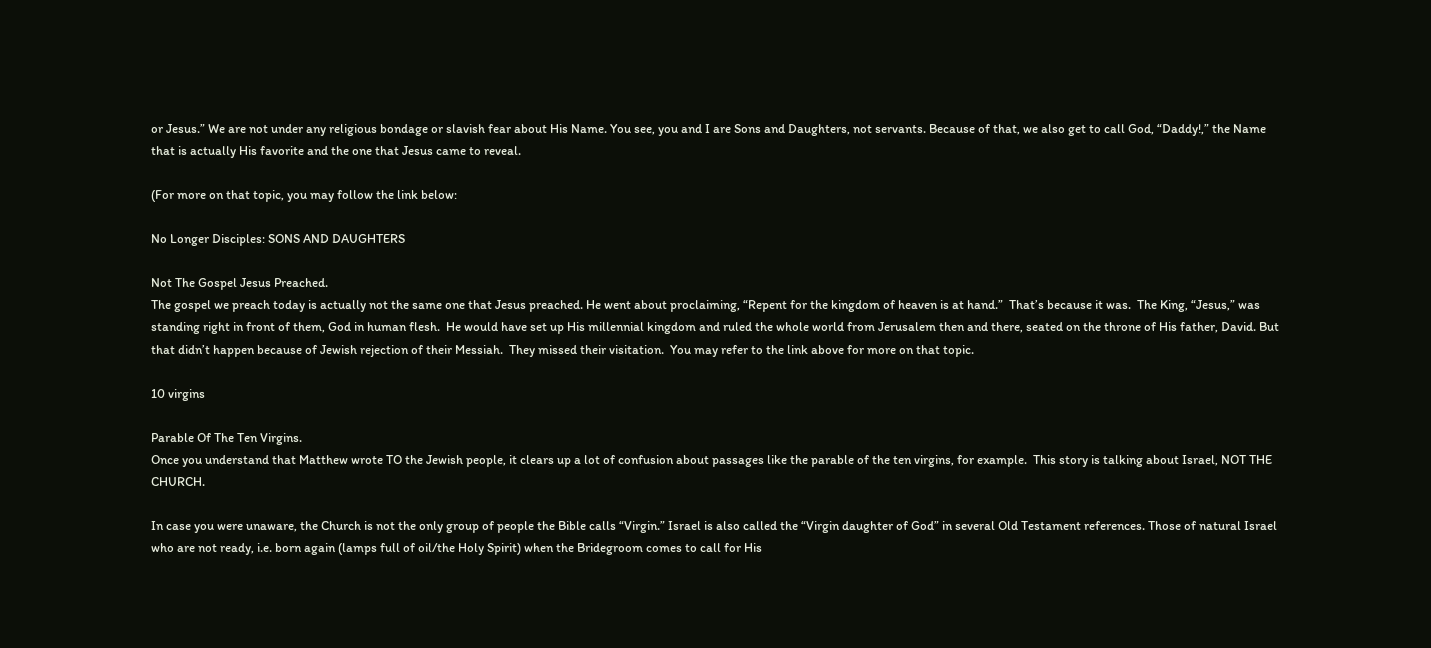or Jesus.” We are not under any religious bondage or slavish fear about His Name. You see, you and I are Sons and Daughters, not servants. Because of that, we also get to call God, “Daddy!,” the Name that is actually His favorite and the one that Jesus came to reveal.

(For more on that topic, you may follow the link below:

No Longer Disciples: SONS AND DAUGHTERS

Not The Gospel Jesus Preached.
The gospel we preach today is actually not the same one that Jesus preached. He went about proclaiming, “Repent for the kingdom of heaven is at hand.”  That’s because it was.  The King, “Jesus,” was standing right in front of them, God in human flesh.  He would have set up His millennial kingdom and ruled the whole world from Jerusalem then and there, seated on the throne of His father, David. But that didn’t happen because of Jewish rejection of their Messiah.  They missed their visitation.  You may refer to the link above for more on that topic.

10 virgins

Parable Of The Ten Virgins.
Once you understand that Matthew wrote TO the Jewish people, it clears up a lot of confusion about passages like the parable of the ten virgins, for example.  This story is talking about Israel, NOT THE CHURCH.

In case you were unaware, the Church is not the only group of people the Bible calls “Virgin.” Israel is also called the “Virgin daughter of God” in several Old Testament references. Those of natural Israel who are not ready, i.e. born again (lamps full of oil/the Holy Spirit) when the Bridegroom comes to call for His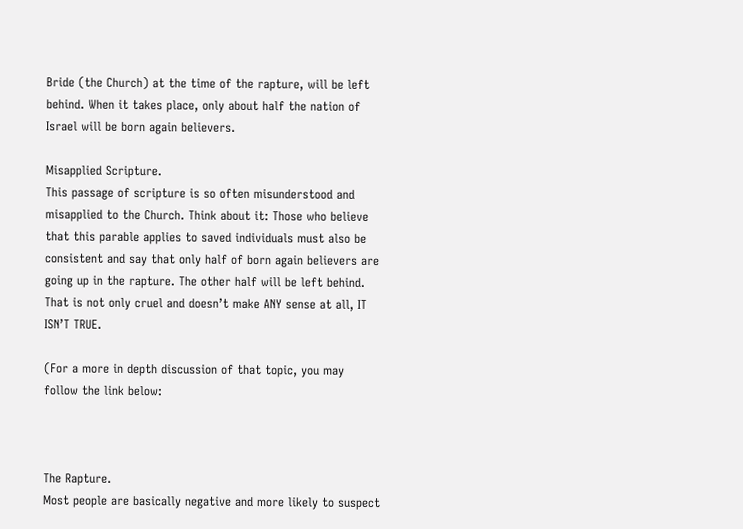Bride (the Church) at the time of the rapture, will be left behind. When it takes place, only about half the nation of Israel will be born again believers.

Misapplied Scripture.
This passage of scripture is so often misunderstood and misapplied to the Church. Think about it: Those who believe that this parable applies to saved individuals must also be consistent and say that only half of born again believers are going up in the rapture. The other half will be left behind. That is not only cruel and doesn’t make ANY sense at all, IT ISN’T TRUE.

(For a more in depth discussion of that topic, you may follow the link below:



The Rapture.
Most people are basically negative and more likely to suspect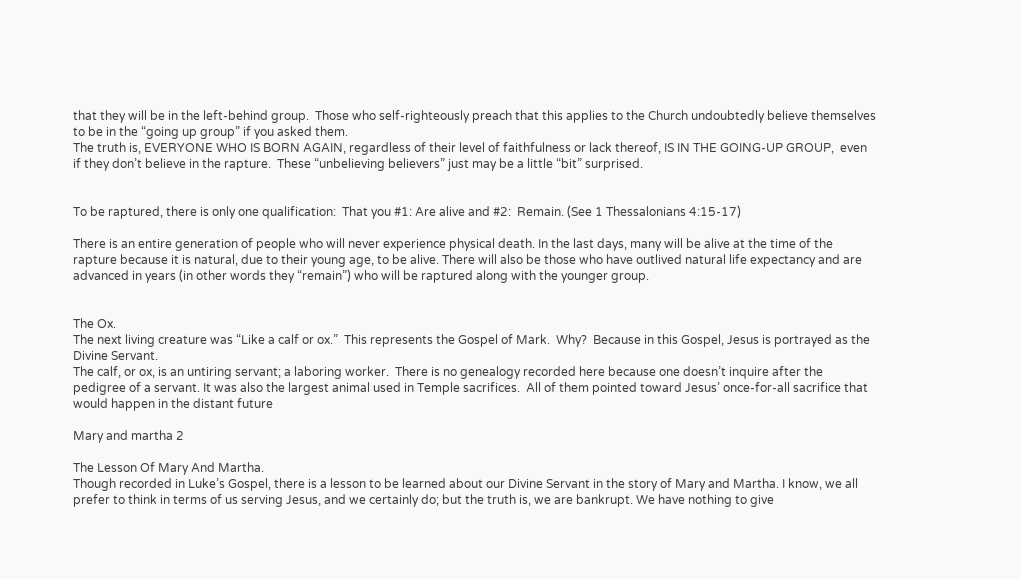that they will be in the left-behind group.  Those who self-righteously preach that this applies to the Church undoubtedly believe themselves to be in the “going up group” if you asked them.
The truth is, EVERYONE WHO IS BORN AGAIN, regardless of their level of faithfulness or lack thereof, IS IN THE GOING-UP GROUP,  even if they don’t believe in the rapture.  These “unbelieving believers” just may be a little “bit” surprised.


To be raptured, there is only one qualification:  That you #1: Are alive and #2:  Remain. (See 1 Thessalonians 4:15-17)

There is an entire generation of people who will never experience physical death. In the last days, many will be alive at the time of the rapture because it is natural, due to their young age, to be alive. There will also be those who have outlived natural life expectancy and are advanced in years (in other words they “remain”) who will be raptured along with the younger group.


The Ox.
The next living creature was “Like a calf or ox.”  This represents the Gospel of Mark.  Why?  Because in this Gospel, Jesus is portrayed as the Divine Servant.
The calf, or ox, is an untiring servant; a laboring worker.  There is no genealogy recorded here because one doesn’t inquire after the pedigree of a servant. It was also the largest animal used in Temple sacrifices.  All of them pointed toward Jesus’ once-for-all sacrifice that would happen in the distant future

Mary and martha 2

The Lesson Of Mary And Martha.
Though recorded in Luke’s Gospel, there is a lesson to be learned about our Divine Servant in the story of Mary and Martha. I know, we all prefer to think in terms of us serving Jesus, and we certainly do; but the truth is, we are bankrupt. We have nothing to give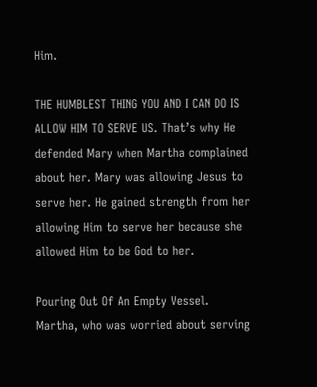Him.

THE HUMBLEST THING YOU AND I CAN DO IS ALLOW HIM TO SERVE US. That’s why He defended Mary when Martha complained about her. Mary was allowing Jesus to serve her. He gained strength from her allowing Him to serve her because she allowed Him to be God to her.

Pouring Out Of An Empty Vessel.
Martha, who was worried about serving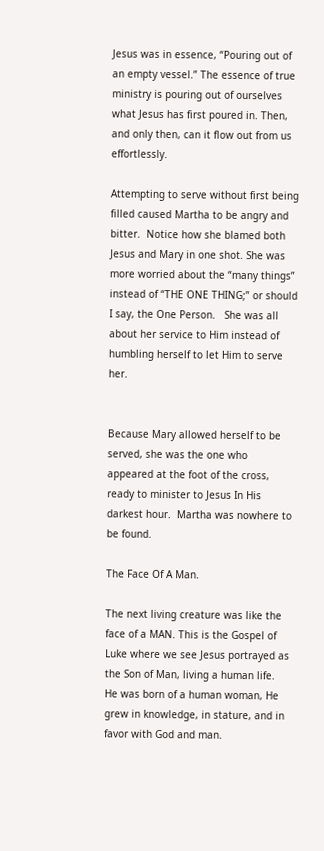Jesus was in essence, “Pouring out of an empty vessel.” The essence of true ministry is pouring out of ourselves what Jesus has first poured in. Then, and only then, can it flow out from us effortlessly.

Attempting to serve without first being filled caused Martha to be angry and bitter.  Notice how she blamed both Jesus and Mary in one shot. She was more worried about the “many things” instead of “THE ONE THING;” or should I say, the One Person.   She was all about her service to Him instead of humbling herself to let Him to serve her.


Because Mary allowed herself to be served, she was the one who appeared at the foot of the cross, ready to minister to Jesus In His darkest hour.  Martha was nowhere to be found.

The Face Of A Man.

The next living creature was like the face of a MAN. This is the Gospel of Luke where we see Jesus portrayed as the Son of Man, living a human life.   He was born of a human woman, He grew in knowledge, in stature, and in favor with God and man.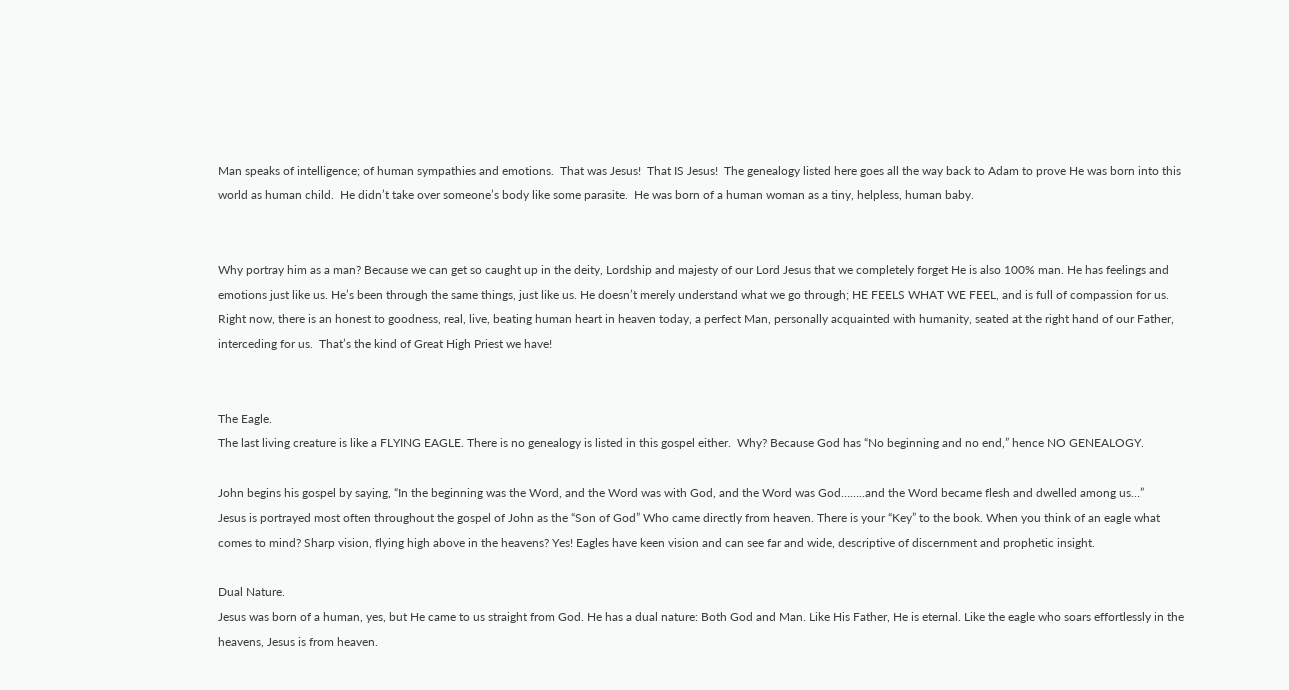Man speaks of intelligence; of human sympathies and emotions.  That was Jesus!  That IS Jesus!  The genealogy listed here goes all the way back to Adam to prove He was born into this world as human child.  He didn’t take over someone’s body like some parasite.  He was born of a human woman as a tiny, helpless, human baby.


Why portray him as a man? Because we can get so caught up in the deity, Lordship and majesty of our Lord Jesus that we completely forget He is also 100% man. He has feelings and emotions just like us. He’s been through the same things, just like us. He doesn’t merely understand what we go through; HE FEELS WHAT WE FEEL, and is full of compassion for us. Right now, there is an honest to goodness, real, live, beating human heart in heaven today, a perfect Man, personally acquainted with humanity, seated at the right hand of our Father, interceding for us.  That’s the kind of Great High Priest we have!


The Eagle.
The last living creature is like a FLYING EAGLE. There is no genealogy is listed in this gospel either.  Why? Because God has “No beginning and no end,” hence NO GENEALOGY.

John begins his gospel by saying, “In the beginning was the Word, and the Word was with God, and the Word was God……..and the Word became flesh and dwelled among us…”
Jesus is portrayed most often throughout the gospel of John as the “Son of God” Who came directly from heaven. There is your “Key” to the book. When you think of an eagle what comes to mind? Sharp vision, flying high above in the heavens? Yes! Eagles have keen vision and can see far and wide, descriptive of discernment and prophetic insight.

Dual Nature.
Jesus was born of a human, yes, but He came to us straight from God. He has a dual nature: Both God and Man. Like His Father, He is eternal. Like the eagle who soars effortlessly in the heavens, Jesus is from heaven.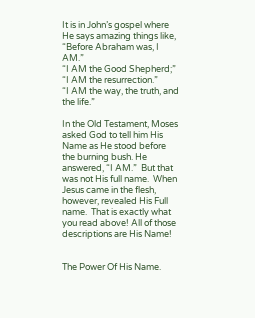It is in John’s gospel where He says amazing things like,
“Before Abraham was, I AM.”
“I AM the Good Shepherd;”
“I AM the resurrection.”
“I AM the way, the truth, and the life.”

In the Old Testament, Moses asked God to tell him His Name as He stood before the burning bush. He answered, “I AM.”  But that was not His full name.  When Jesus came in the flesh, however, revealed His Full name.  That is exactly what you read above! All of those descriptions are His Name!


The Power Of His Name.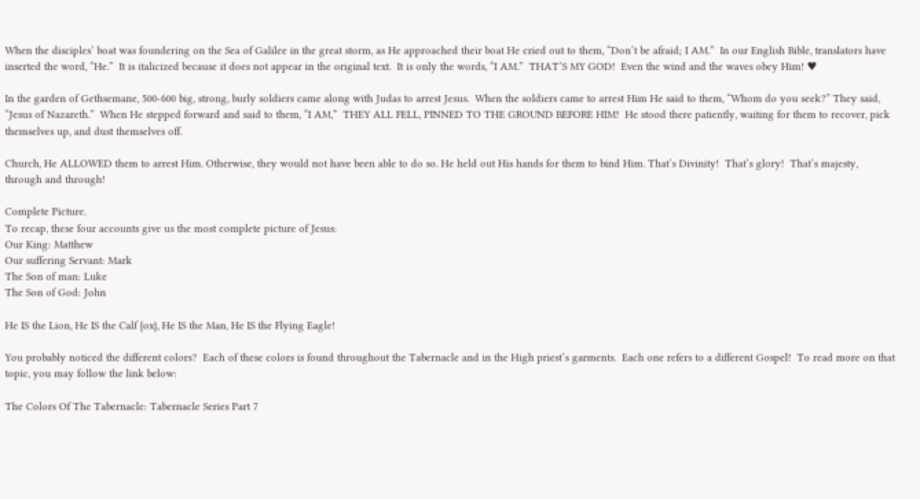When the disciples’ boat was foundering on the Sea of Galilee in the great storm, as He approached their boat He cried out to them, “Don’t be afraid; I AM.”  In our English Bible, translators have inserted the word, “He.”  It is italicized because it does not appear in the original text.  It is only the words, “I AM.”  THAT’S MY GOD!  Even the wind and the waves obey Him! ♥

In the garden of Gethsemane, 500-600 big, strong, burly soldiers came along with Judas to arrest Jesus.  When the soldiers came to arrest Him He said to them, “Whom do you seek?” They said, “Jesus of Nazareth.”  When He stepped forward and said to them, “I AM,”  THEY ALL FELL, PINNED TO THE GROUND BEFORE HIM!  He stood there patiently, waiting for them to recover, pick themselves up, and dust themselves off.

Church, He ALLOWED them to arrest Him. Otherwise, they would not have been able to do so. He held out His hands for them to bind Him. That’s Divinity!  That’s glory!  That’s majesty, through and through!

Complete Picture.
To recap, these four accounts give us the most complete picture of Jesus:
Our King: Matthew
Our suffering Servant: Mark
The Son of man: Luke
The Son of God: John

He IS the Lion, He IS the Calf {ox}, He IS the Man, He IS the Flying Eagle!

You probably noticed the different colors?  Each of these colors is found throughout the Tabernacle and in the High priest’s garments.  Each one refers to a different Gospel!  To read more on that topic, you may follow the link below:

The Colors Of The Tabernacle: Tabernacle Series Part 7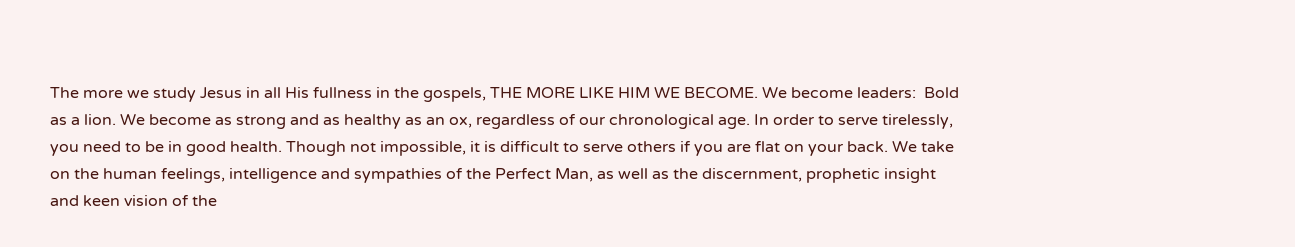The more we study Jesus in all His fullness in the gospels, THE MORE LIKE HIM WE BECOME. We become leaders:  Bold as a lion. We become as strong and as healthy as an ox, regardless of our chronological age. In order to serve tirelessly, you need to be in good health. Though not impossible, it is difficult to serve others if you are flat on your back. We take on the human feelings, intelligence and sympathies of the Perfect Man, as well as the discernment, prophetic insight and keen vision of the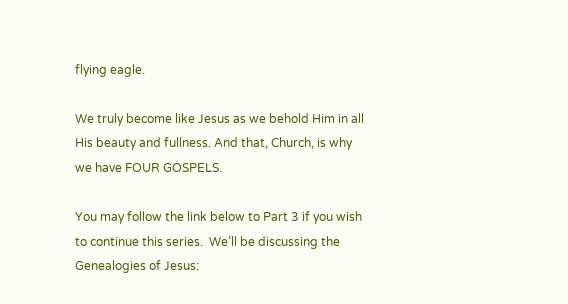flying eagle.

We truly become like Jesus as we behold Him in all His beauty and fullness. And that, Church, is why we have FOUR GOSPELS.

You may follow the link below to Part 3 if you wish to continue this series.  We’ll be discussing the Genealogies of Jesus: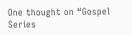One thought on “Gospel Series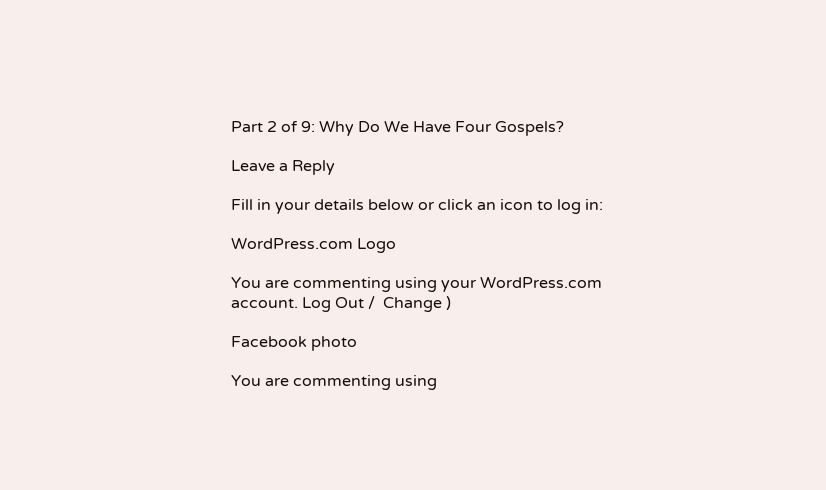Part 2 of 9: Why Do We Have Four Gospels?

Leave a Reply

Fill in your details below or click an icon to log in:

WordPress.com Logo

You are commenting using your WordPress.com account. Log Out /  Change )

Facebook photo

You are commenting using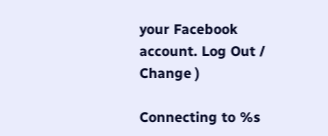your Facebook account. Log Out /  Change )

Connecting to %s